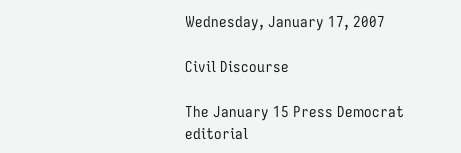Wednesday, January 17, 2007

Civil Discourse

The January 15 Press Democrat editorial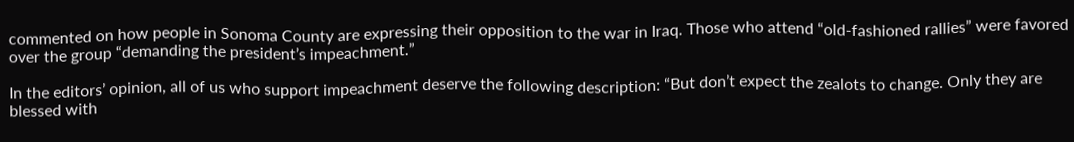commented on how people in Sonoma County are expressing their opposition to the war in Iraq. Those who attend “old-fashioned rallies” were favored over the group “demanding the president’s impeachment.”

In the editors’ opinion, all of us who support impeachment deserve the following description: “But don’t expect the zealots to change. Only they are blessed with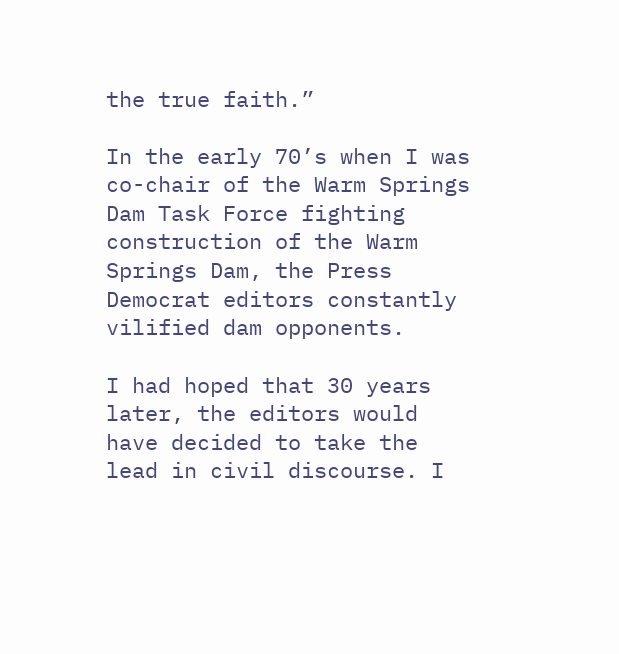the true faith.”

In the early 70’s when I was co-chair of the Warm Springs Dam Task Force fighting construction of the Warm Springs Dam, the Press Democrat editors constantly vilified dam opponents.

I had hoped that 30 years later, the editors would have decided to take the lead in civil discourse. I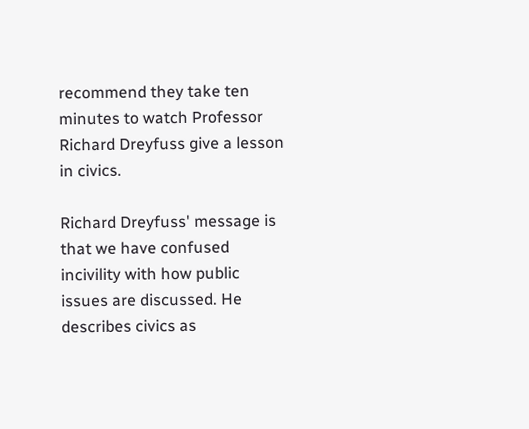recommend they take ten minutes to watch Professor Richard Dreyfuss give a lesson in civics.

Richard Dreyfuss' message is that we have confused incivility with how public issues are discussed. He describes civics as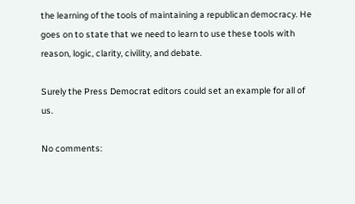the learning of the tools of maintaining a republican democracy. He goes on to state that we need to learn to use these tools with reason, logic, clarity, civility, and debate.

Surely the Press Democrat editors could set an example for all of us.

No comments: